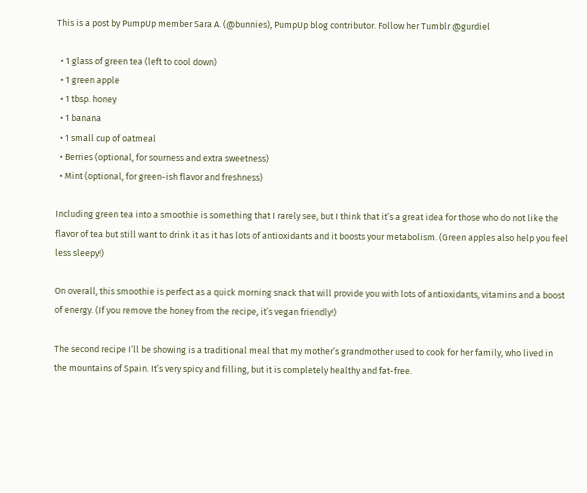This is a post by PumpUp member Sara A. (@bunnies), PumpUp blog contributor. Follow her Tumblr @gurdiel

  • 1 glass of green tea (left to cool down)
  • 1 green apple
  • 1 tbsp. honey
  • 1 banana
  • 1 small cup of oatmeal
  • Berries (optional, for sourness and extra sweetness)
  • Mint (optional, for green-ish flavor and freshness)

Including green tea into a smoothie is something that I rarely see, but I think that it’s a great idea for those who do not like the flavor of tea but still want to drink it as it has lots of antioxidants and it boosts your metabolism. (Green apples also help you feel less sleepy!)

On overall, this smoothie is perfect as a quick morning snack that will provide you with lots of antioxidants, vitamins and a boost of energy. (If you remove the honey from the recipe, it’s vegan friendly!)

The second recipe I’ll be showing is a traditional meal that my mother’s grandmother used to cook for her family, who lived in the mountains of Spain. It’s very spicy and filling, but it is completely healthy and fat-free.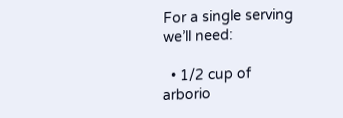For a single serving we’ll need:

  • 1/2 cup of arborio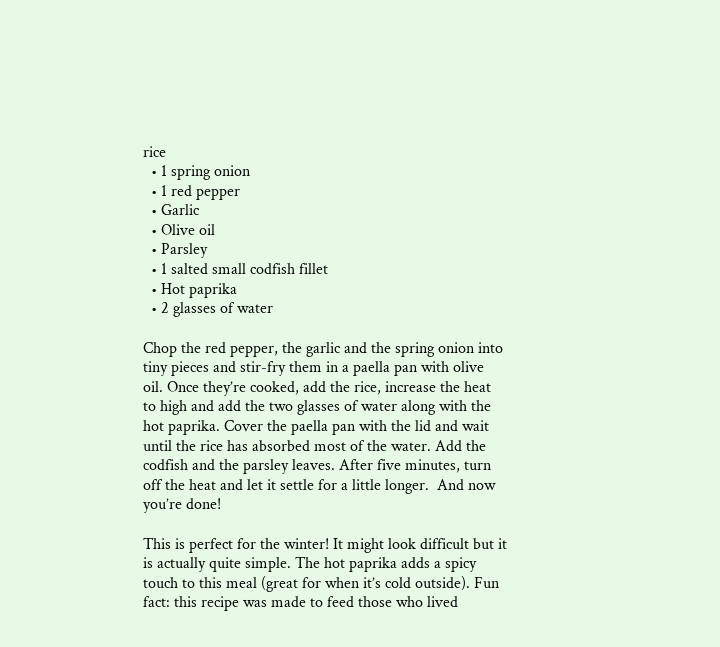rice
  • 1 spring onion
  • 1 red pepper
  • Garlic
  • Olive oil
  • Parsley
  • 1 salted small codfish fillet
  • Hot paprika
  • 2 glasses of water

Chop the red pepper, the garlic and the spring onion into tiny pieces and stir-fry them in a paella pan with olive oil. Once they’re cooked, add the rice, increase the heat to high and add the two glasses of water along with the hot paprika. Cover the paella pan with the lid and wait until the rice has absorbed most of the water. Add the codfish and the parsley leaves. After five minutes, turn off the heat and let it settle for a little longer.  And now you’re done!

This is perfect for the winter! It might look difficult but it is actually quite simple. The hot paprika adds a spicy touch to this meal (great for when it’s cold outside). Fun fact: this recipe was made to feed those who lived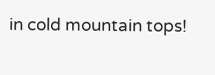in cold mountain tops!